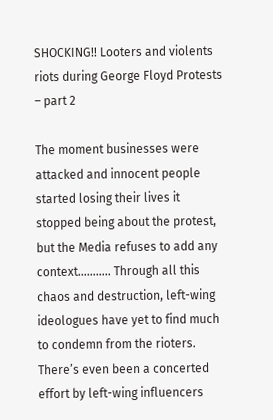SHOCKING!! Looters and violents riots during George Floyd Protests – part 2

The moment businesses were attacked and innocent people started losing their lives it stopped being about the protest, but the Media refuses to add any context……….. Through all this chaos and destruction, left-wing ideologues have yet to find much to condemn from the rioters. There’s even been a concerted effort by left-wing influencers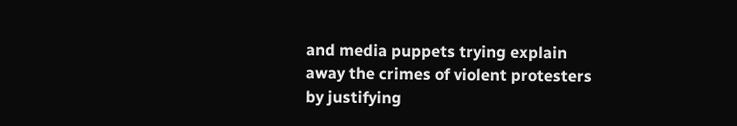and media puppets trying explain away the crimes of violent protesters by justifying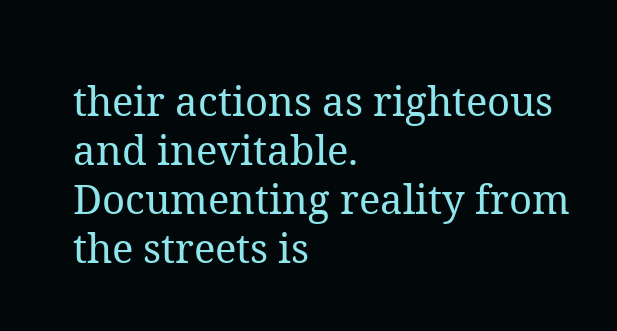their actions as righteous and inevitable. Documenting reality from the streets is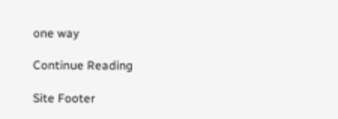one way

Continue Reading

Site Footer